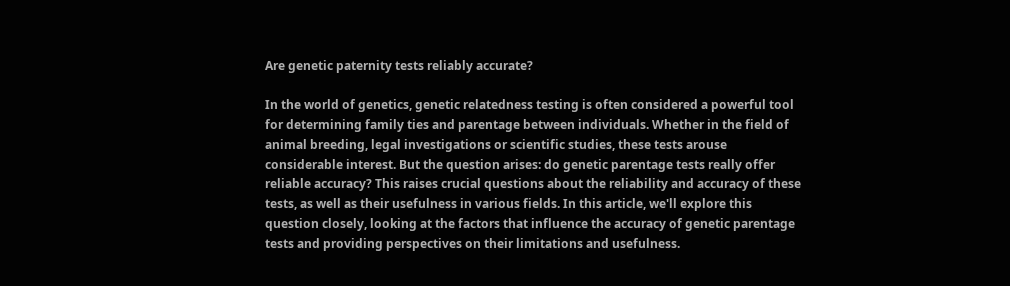Are genetic paternity tests reliably accurate?

In the world of genetics, genetic relatedness testing is often considered a powerful tool for determining family ties and parentage between individuals. Whether in the field of animal breeding, legal investigations or scientific studies, these tests arouse considerable interest. But the question arises: do genetic parentage tests really offer reliable accuracy? This raises crucial questions about the reliability and accuracy of these tests, as well as their usefulness in various fields. In this article, we'll explore this question closely, looking at the factors that influence the accuracy of genetic parentage tests and providing perspectives on their limitations and usefulness.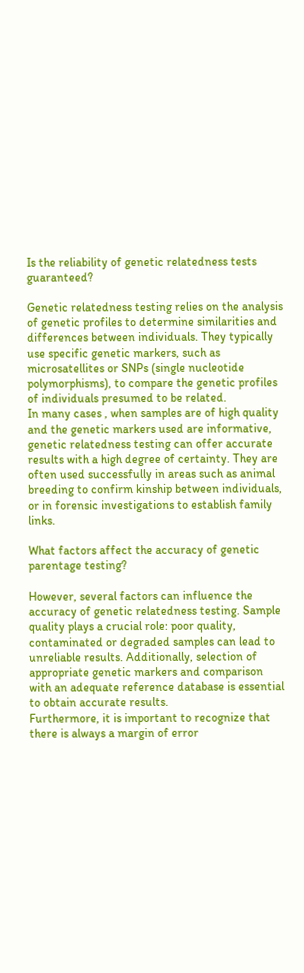Is the reliability of genetic relatedness tests guaranteed?

Genetic relatedness testing relies on the analysis of genetic profiles to determine similarities and differences between individuals. They typically use specific genetic markers, such as microsatellites or SNPs (single nucleotide polymorphisms), to compare the genetic profiles of individuals presumed to be related.
In many cases , when samples are of high quality and the genetic markers used are informative, genetic relatedness testing can offer accurate results with a high degree of certainty. They are often used successfully in areas such as animal breeding to confirm kinship between individuals, or in forensic investigations to establish family links.

What factors affect the accuracy of genetic parentage testing?

However, several factors can influence the accuracy of genetic relatedness testing. Sample quality plays a crucial role: poor quality, contaminated or degraded samples can lead to unreliable results. Additionally, selection of appropriate genetic markers and comparison with an adequate reference database is essential to obtain accurate results.
Furthermore, it is important to recognize that there is always a margin of error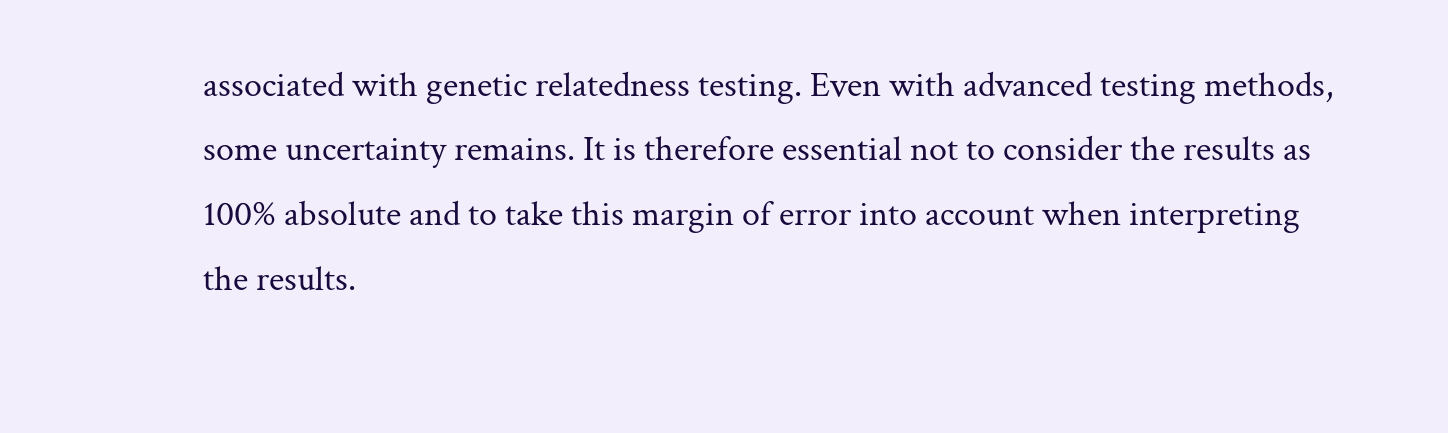associated with genetic relatedness testing. Even with advanced testing methods, some uncertainty remains. It is therefore essential not to consider the results as 100% absolute and to take this margin of error into account when interpreting the results.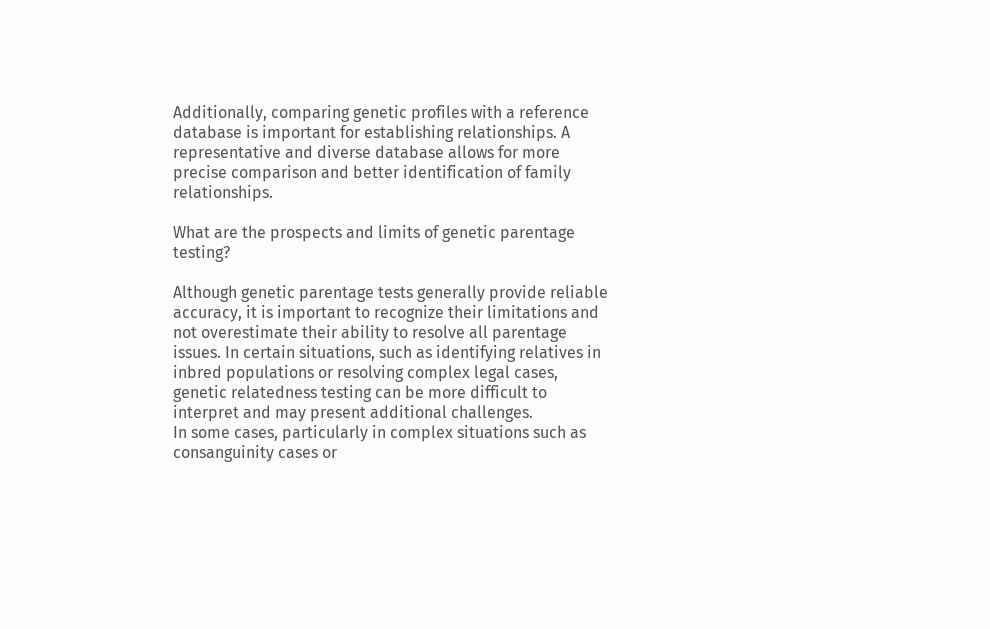Additionally, comparing genetic profiles with a reference database is important for establishing relationships. A representative and diverse database allows for more precise comparison and better identification of family relationships.

What are the prospects and limits of genetic parentage testing?

Although genetic parentage tests generally provide reliable accuracy, it is important to recognize their limitations and not overestimate their ability to resolve all parentage issues. In certain situations, such as identifying relatives in inbred populations or resolving complex legal cases, genetic relatedness testing can be more difficult to interpret and may present additional challenges.
In some cases, particularly in complex situations such as consanguinity cases or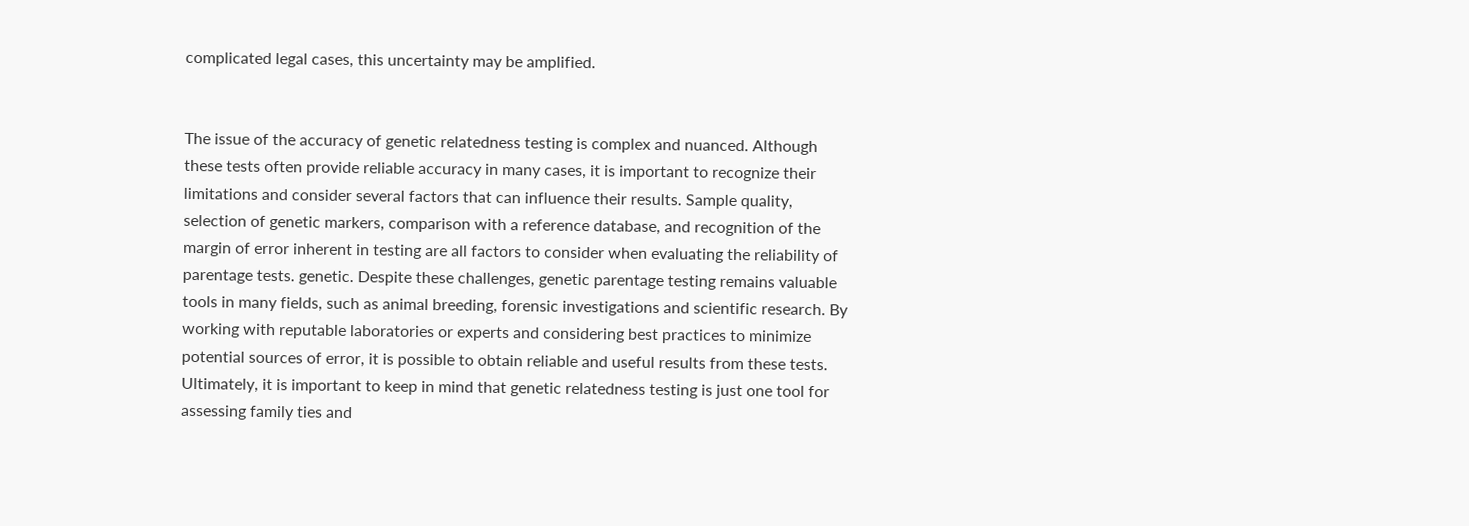complicated legal cases, this uncertainty may be amplified.


The issue of the accuracy of genetic relatedness testing is complex and nuanced. Although these tests often provide reliable accuracy in many cases, it is important to recognize their limitations and consider several factors that can influence their results. Sample quality, selection of genetic markers, comparison with a reference database, and recognition of the margin of error inherent in testing are all factors to consider when evaluating the reliability of parentage tests. genetic. Despite these challenges, genetic parentage testing remains valuable tools in many fields, such as animal breeding, forensic investigations and scientific research. By working with reputable laboratories or experts and considering best practices to minimize potential sources of error, it is possible to obtain reliable and useful results from these tests. Ultimately, it is important to keep in mind that genetic relatedness testing is just one tool for assessing family ties and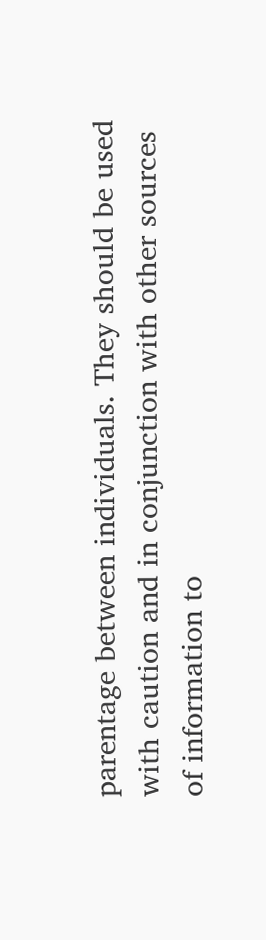parentage between individuals. They should be used with caution and in conjunction with other sources of information to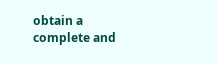obtain a complete and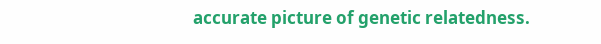accurate picture of genetic relatedness.